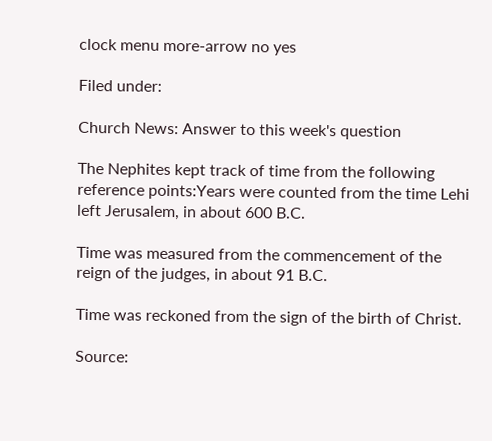clock menu more-arrow no yes

Filed under:

Church News: Answer to this week's question

The Nephites kept track of time from the following reference points:Years were counted from the time Lehi left Jerusalem, in about 600 B.C.

Time was measured from the commencement of the reign of the judges, in about 91 B.C.

Time was reckoned from the sign of the birth of Christ.

Source: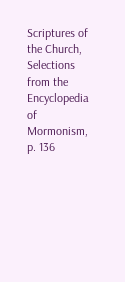Scriptures of the Church, Selections from the Encyclopedia of Mormonism, p. 136